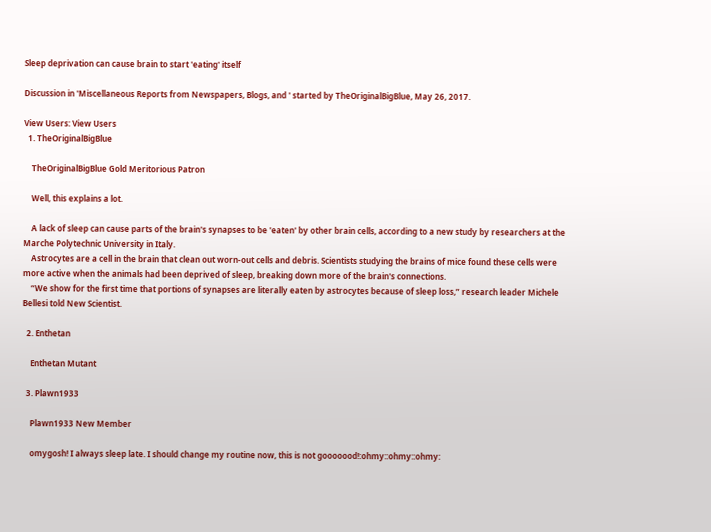Sleep deprivation can cause brain to start 'eating' itself

Discussion in 'Miscellaneous Reports from Newspapers, Blogs, and ' started by TheOriginalBigBlue, May 26, 2017.

View Users: View Users
  1. TheOriginalBigBlue

    TheOriginalBigBlue Gold Meritorious Patron

    Well, this explains a lot.

    A lack of sleep can cause parts of the brain's synapses to be 'eaten' by other brain cells, according to a new study by researchers at the Marche Polytechnic University in Italy.
    Astrocytes are a cell in the brain that clean out worn-out cells and debris. Scientists studying the brains of mice found these cells were more active when the animals had been deprived of sleep, breaking down more of the brain's connections.
    “We show for the first time that portions of synapses are literally eaten by astrocytes because of sleep loss,” research leader Michele Bellesi told New Scientist.

  2. Enthetan

    Enthetan Mutant

  3. Plawn1933

    Plawn1933 New Member

    omygosh! I always sleep late. I should change my routine now, this is not gooooood!:ohmy::ohmy::ohmy: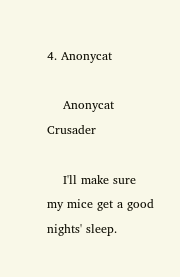4. Anonycat

    Anonycat Crusader

    I'll make sure my mice get a good nights' sleep.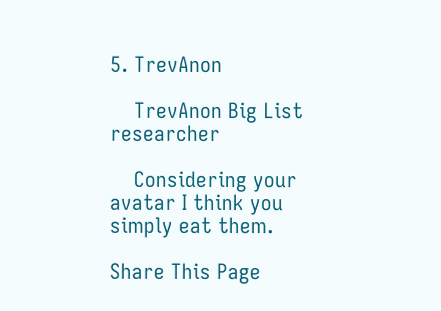5. TrevAnon

    TrevAnon Big List researcher

    Considering your avatar I think you simply eat them.

Share This Page